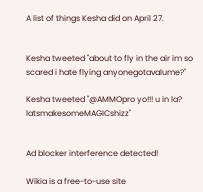A list of things Kesha did on April 27.


Kesha tweeted "about to fly in the air im so scared i hate flying anyonegotavalume?"

Kesha tweeted "@AMMOpro yo!!! u in la? latsmakesomeMAGICshizz"


Ad blocker interference detected!

Wikia is a free-to-use site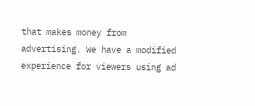that makes money from advertising. We have a modified experience for viewers using ad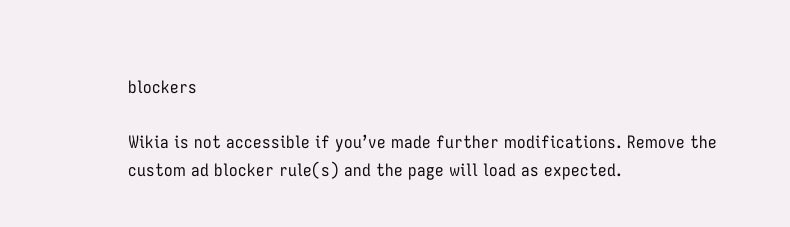blockers

Wikia is not accessible if you’ve made further modifications. Remove the custom ad blocker rule(s) and the page will load as expected.